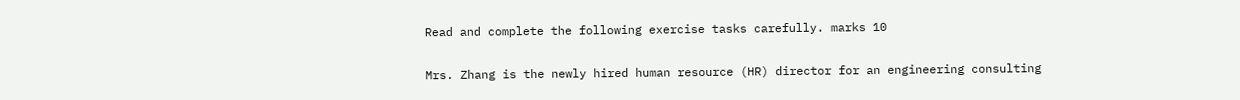Read and complete the following exercise tasks carefully. marks 10

Mrs. Zhang is the newly hired human resource (HR) director for an engineering consulting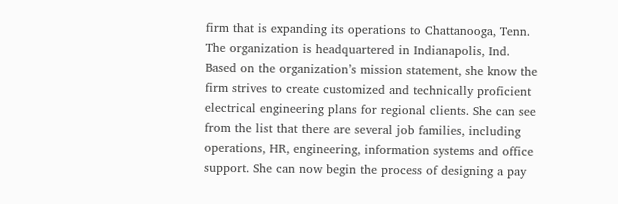firm that is expanding its operations to Chattanooga, Tenn. The organization is headquartered in Indianapolis, Ind. Based on the organization’s mission statement, she know the firm strives to create customized and technically proficient electrical engineering plans for regional clients. She can see from the list that there are several job families, including operations, HR, engineering, information systems and office support. She can now begin the process of designing a pay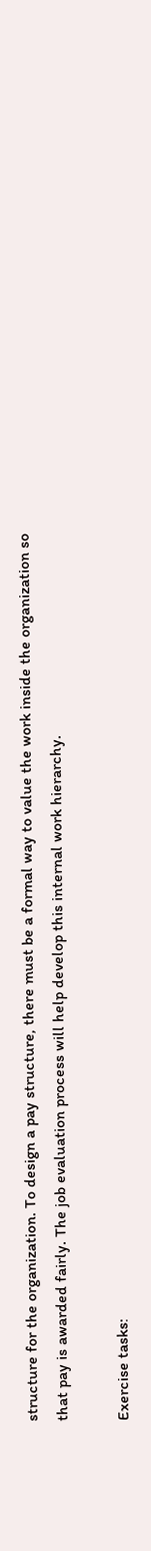structure for the organization. To design a pay structure, there must be a formal way to value the work inside the organization so that pay is awarded fairly. The job evaluation process will help develop this internal work hierarchy.

Exercise tasks: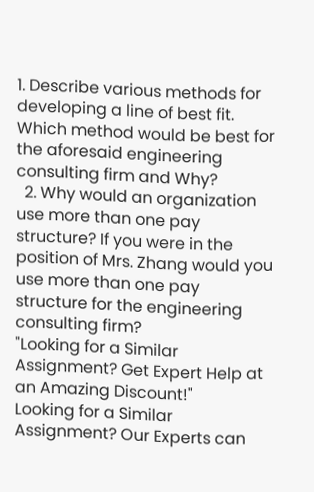1. Describe various methods for developing a line of best fit. Which method would be best for the aforesaid engineering consulting firm and Why?
  2. Why would an organization use more than one pay structure? If you were in the position of Mrs. Zhang would you use more than one pay structure for the engineering consulting firm?
"Looking for a Similar Assignment? Get Expert Help at an Amazing Discount!"
Looking for a Similar Assignment? Our Experts can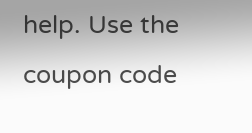help. Use the coupon code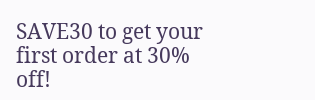SAVE30 to get your first order at 30% off!